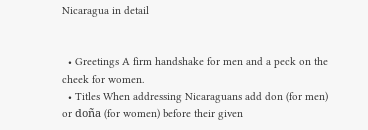Nicaragua in detail


  • Greetings A firm handshake for men and a peck on the cheek for women.
  • Titles When addressing Nicaraguans add don (for men) or doña (for women) before their given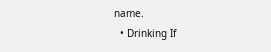name.
  • Drinking If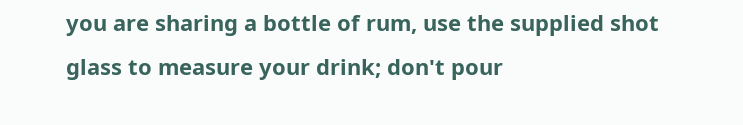you are sharing a bottle of rum, use the supplied shot glass to measure your drink; don't pour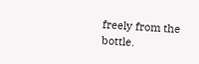freely from the bottle.